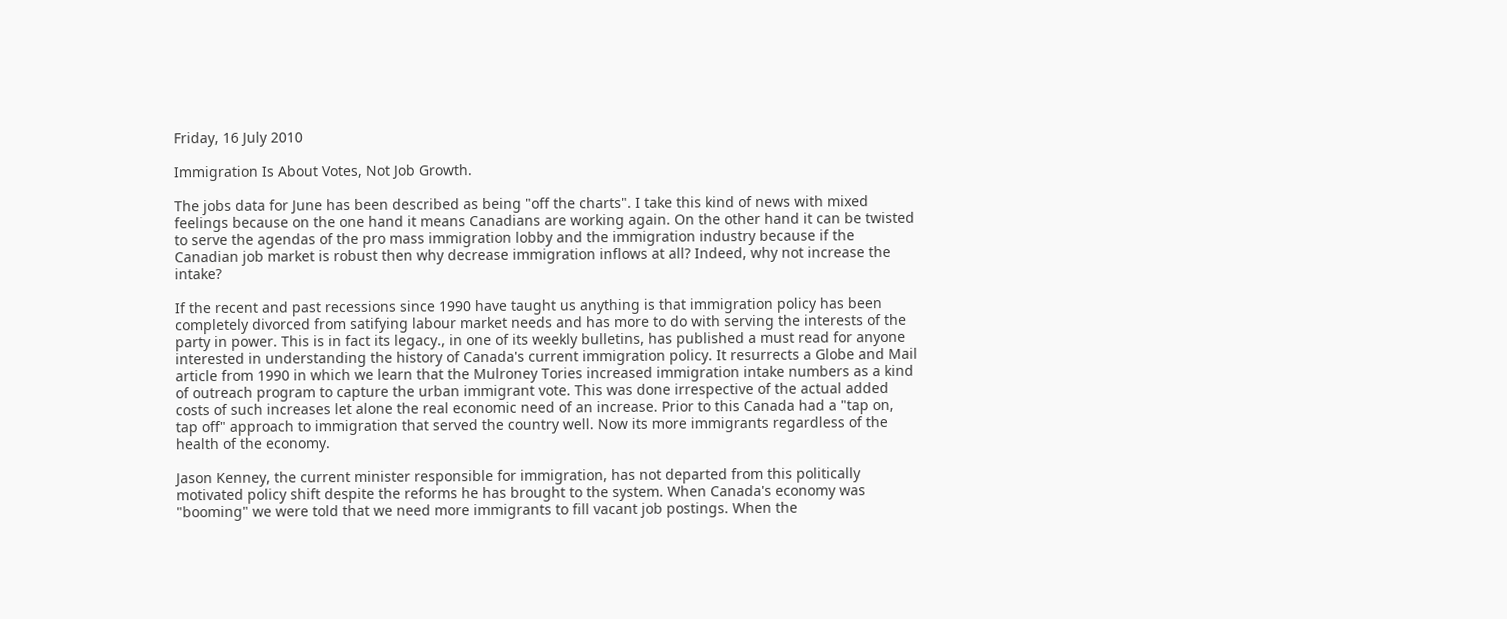Friday, 16 July 2010

Immigration Is About Votes, Not Job Growth.

The jobs data for June has been described as being "off the charts". I take this kind of news with mixed feelings because on the one hand it means Canadians are working again. On the other hand it can be twisted to serve the agendas of the pro mass immigration lobby and the immigration industry because if the Canadian job market is robust then why decrease immigration inflows at all? Indeed, why not increase the intake?

If the recent and past recessions since 1990 have taught us anything is that immigration policy has been completely divorced from satifying labour market needs and has more to do with serving the interests of the party in power. This is in fact its legacy., in one of its weekly bulletins, has published a must read for anyone interested in understanding the history of Canada's current immigration policy. It resurrects a Globe and Mail article from 1990 in which we learn that the Mulroney Tories increased immigration intake numbers as a kind of outreach program to capture the urban immigrant vote. This was done irrespective of the actual added costs of such increases let alone the real economic need of an increase. Prior to this Canada had a "tap on, tap off" approach to immigration that served the country well. Now its more immigrants regardless of the health of the economy.

Jason Kenney, the current minister responsible for immigration, has not departed from this politically motivated policy shift despite the reforms he has brought to the system. When Canada's economy was "booming" we were told that we need more immigrants to fill vacant job postings. When the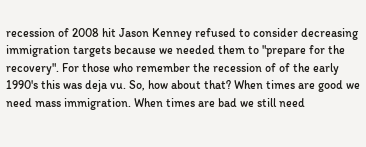recession of 2008 hit Jason Kenney refused to consider decreasing immigration targets because we needed them to "prepare for the recovery". For those who remember the recession of of the early 1990's this was deja vu. So, how about that? When times are good we need mass immigration. When times are bad we still need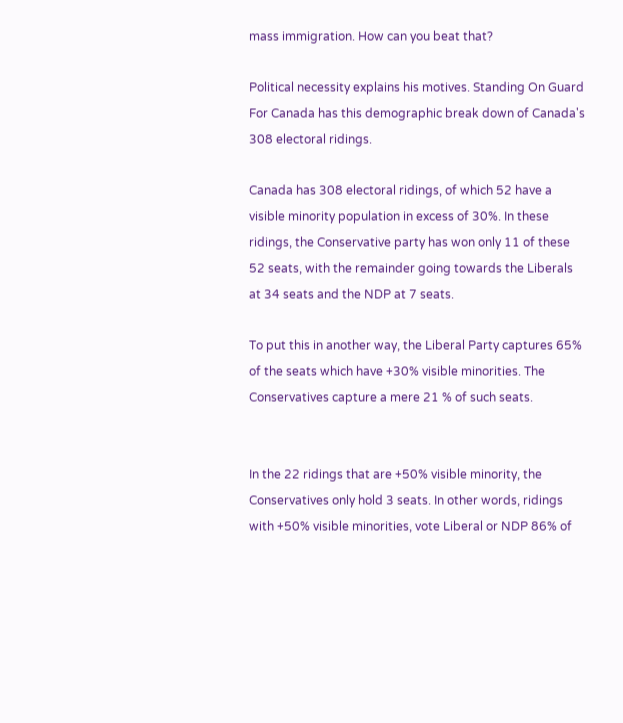mass immigration. How can you beat that?

Political necessity explains his motives. Standing On Guard For Canada has this demographic break down of Canada's 308 electoral ridings.

Canada has 308 electoral ridings, of which 52 have a visible minority population in excess of 30%. In these ridings, the Conservative party has won only 11 of these 52 seats, with the remainder going towards the Liberals at 34 seats and the NDP at 7 seats.

To put this in another way, the Liberal Party captures 65% of the seats which have +30% visible minorities. The Conservatives capture a mere 21 % of such seats.


In the 22 ridings that are +50% visible minority, the Conservatives only hold 3 seats. In other words, ridings with +50% visible minorities, vote Liberal or NDP 86% of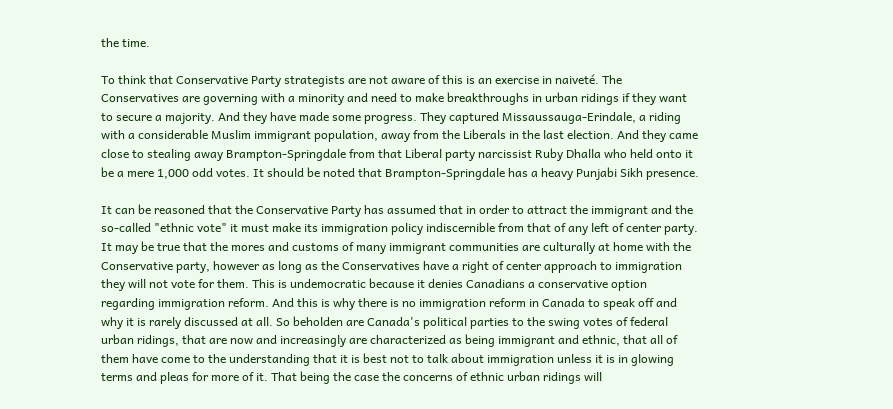the time.

To think that Conservative Party strategists are not aware of this is an exercise in naiveté. The Conservatives are governing with a minority and need to make breakthroughs in urban ridings if they want to secure a majority. And they have made some progress. They captured Missaussauga-Erindale, a riding with a considerable Muslim immigrant population, away from the Liberals in the last election. And they came close to stealing away Brampton-Springdale from that Liberal party narcissist Ruby Dhalla who held onto it be a mere 1,000 odd votes. It should be noted that Brampton-Springdale has a heavy Punjabi Sikh presence.

It can be reasoned that the Conservative Party has assumed that in order to attract the immigrant and the so-called "ethnic vote" it must make its immigration policy indiscernible from that of any left of center party. It may be true that the mores and customs of many immigrant communities are culturally at home with the Conservative party, however as long as the Conservatives have a right of center approach to immigration they will not vote for them. This is undemocratic because it denies Canadians a conservative option regarding immigration reform. And this is why there is no immigration reform in Canada to speak off and why it is rarely discussed at all. So beholden are Canada's political parties to the swing votes of federal urban ridings, that are now and increasingly are characterized as being immigrant and ethnic, that all of them have come to the understanding that it is best not to talk about immigration unless it is in glowing terms and pleas for more of it. That being the case the concerns of ethnic urban ridings will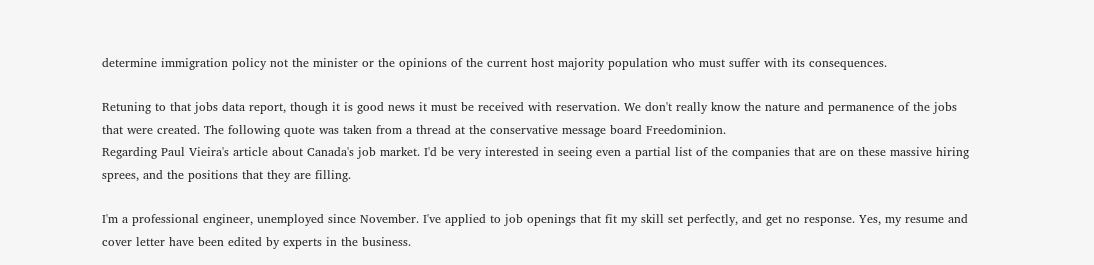determine immigration policy not the minister or the opinions of the current host majority population who must suffer with its consequences.

Retuning to that jobs data report, though it is good news it must be received with reservation. We don't really know the nature and permanence of the jobs that were created. The following quote was taken from a thread at the conservative message board Freedominion.
Regarding Paul Vieira's article about Canada's job market. I'd be very interested in seeing even a partial list of the companies that are on these massive hiring sprees, and the positions that they are filling.

I'm a professional engineer, unemployed since November. I've applied to job openings that fit my skill set perfectly, and get no response. Yes, my resume and cover letter have been edited by experts in the business.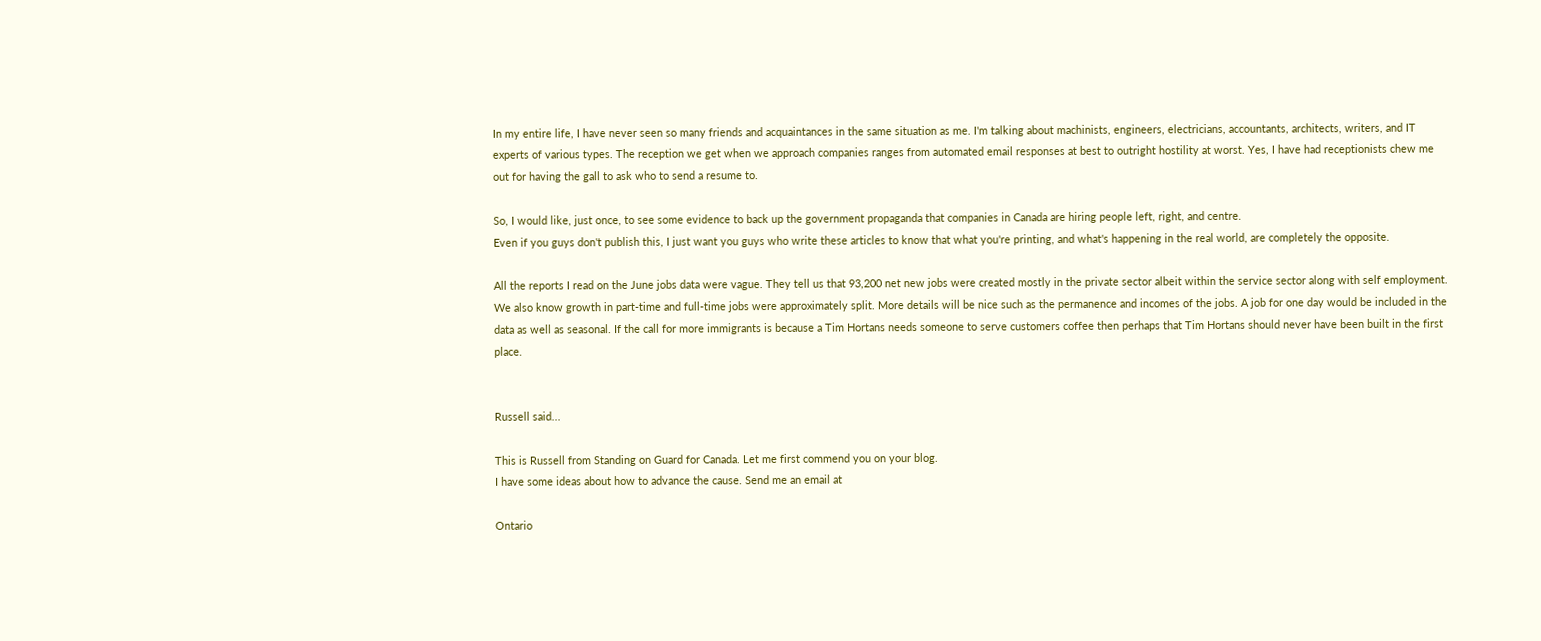In my entire life, I have never seen so many friends and acquaintances in the same situation as me. I'm talking about machinists, engineers, electricians, accountants, architects, writers, and IT experts of various types. The reception we get when we approach companies ranges from automated email responses at best to outright hostility at worst. Yes, I have had receptionists chew me out for having the gall to ask who to send a resume to.

So, I would like, just once, to see some evidence to back up the government propaganda that companies in Canada are hiring people left, right, and centre.
Even if you guys don't publish this, I just want you guys who write these articles to know that what you're printing, and what's happening in the real world, are completely the opposite.

All the reports I read on the June jobs data were vague. They tell us that 93,200 net new jobs were created mostly in the private sector albeit within the service sector along with self employment. We also know growth in part-time and full-time jobs were approximately split. More details will be nice such as the permanence and incomes of the jobs. A job for one day would be included in the data as well as seasonal. If the call for more immigrants is because a Tim Hortans needs someone to serve customers coffee then perhaps that Tim Hortans should never have been built in the first place.


Russell said...

This is Russell from Standing on Guard for Canada. Let me first commend you on your blog.
I have some ideas about how to advance the cause. Send me an email at

Ontario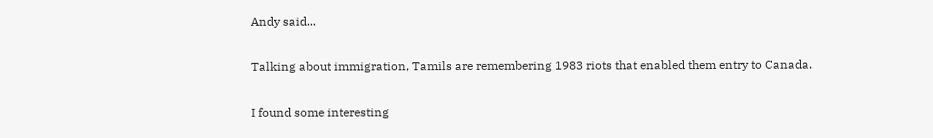Andy said...

Talking about immigration, Tamils are remembering 1983 riots that enabled them entry to Canada.

I found some interesting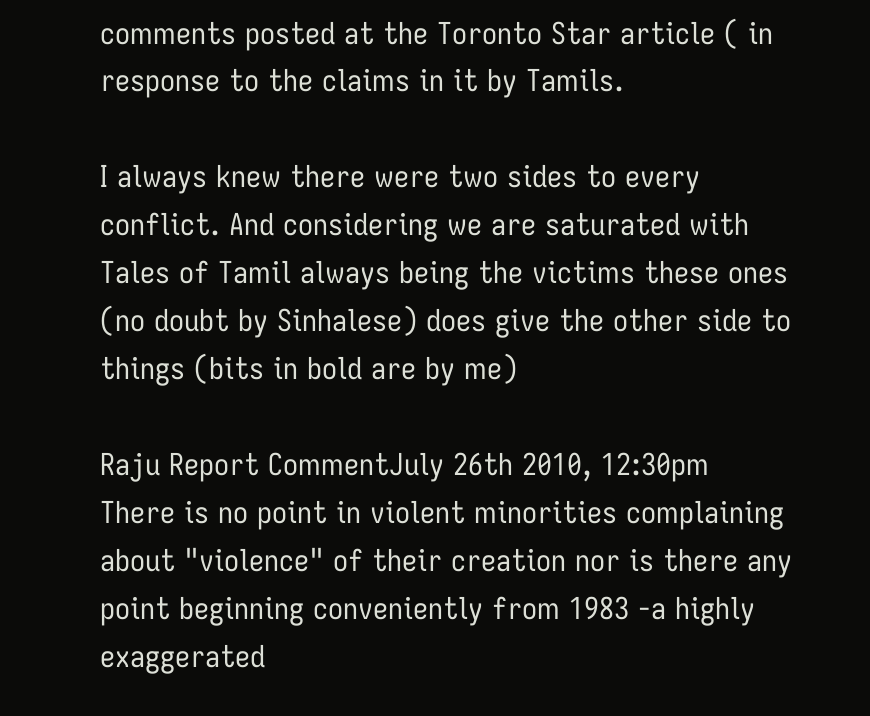comments posted at the Toronto Star article ( in response to the claims in it by Tamils.

I always knew there were two sides to every conflict. And considering we are saturated with Tales of Tamil always being the victims these ones (no doubt by Sinhalese) does give the other side to things (bits in bold are by me)

Raju Report CommentJuly 26th 2010, 12:30pm
There is no point in violent minorities complaining about "violence" of their creation nor is there any point beginning conveniently from 1983 -a highly exaggerated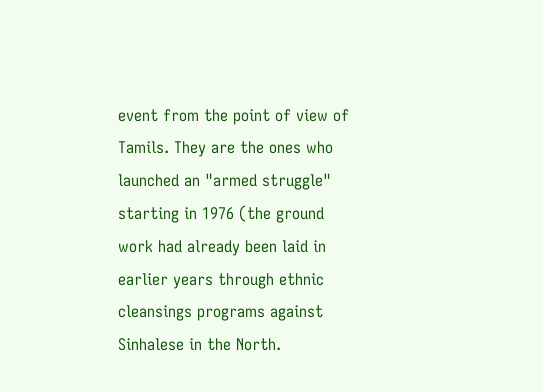event from the point of view of Tamils. They are the ones who launched an "armed struggle" starting in 1976 (the ground work had already been laid in earlier years through ethnic cleansings programs against Sinhalese in the North.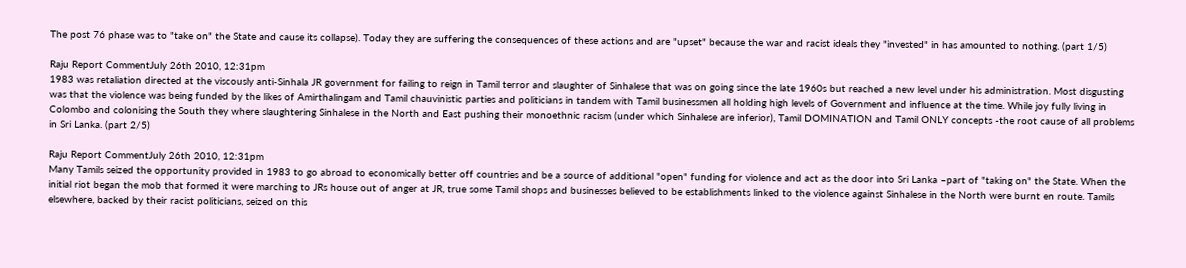The post 76 phase was to "take on" the State and cause its collapse). Today they are suffering the consequences of these actions and are "upset" because the war and racist ideals they "invested" in has amounted to nothing. (part 1/5)

Raju Report CommentJuly 26th 2010, 12:31pm
1983 was retaliation directed at the viscously anti-Sinhala JR government for failing to reign in Tamil terror and slaughter of Sinhalese that was on going since the late 1960s but reached a new level under his administration. Most disgusting was that the violence was being funded by the likes of Amirthalingam and Tamil chauvinistic parties and politicians in tandem with Tamil businessmen all holding high levels of Government and influence at the time. While joy fully living in Colombo and colonising the South they where slaughtering Sinhalese in the North and East pushing their monoethnic racism (under which Sinhalese are inferior), Tamil DOMINATION and Tamil ONLY concepts -the root cause of all problems in Sri Lanka. (part 2/5)

Raju Report CommentJuly 26th 2010, 12:31pm
Many Tamils seized the opportunity provided in 1983 to go abroad to economically better off countries and be a source of additional "open" funding for violence and act as the door into Sri Lanka –part of "taking on" the State. When the initial riot began the mob that formed it were marching to JRs house out of anger at JR, true some Tamil shops and businesses believed to be establishments linked to the violence against Sinhalese in the North were burnt en route. Tamils elsewhere, backed by their racist politicians, seized on this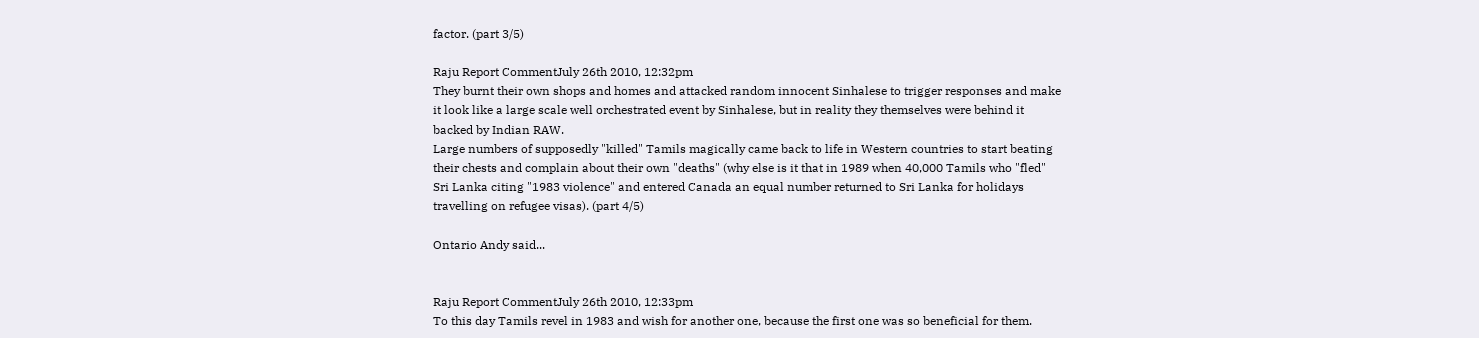factor. (part 3/5)

Raju Report CommentJuly 26th 2010, 12:32pm
They burnt their own shops and homes and attacked random innocent Sinhalese to trigger responses and make it look like a large scale well orchestrated event by Sinhalese, but in reality they themselves were behind it backed by Indian RAW.
Large numbers of supposedly "killed" Tamils magically came back to life in Western countries to start beating their chests and complain about their own "deaths" (why else is it that in 1989 when 40,000 Tamils who "fled" Sri Lanka citing "1983 violence" and entered Canada an equal number returned to Sri Lanka for holidays travelling on refugee visas). (part 4/5)

Ontario Andy said...


Raju Report CommentJuly 26th 2010, 12:33pm
To this day Tamils revel in 1983 and wish for another one, because the first one was so beneficial for them.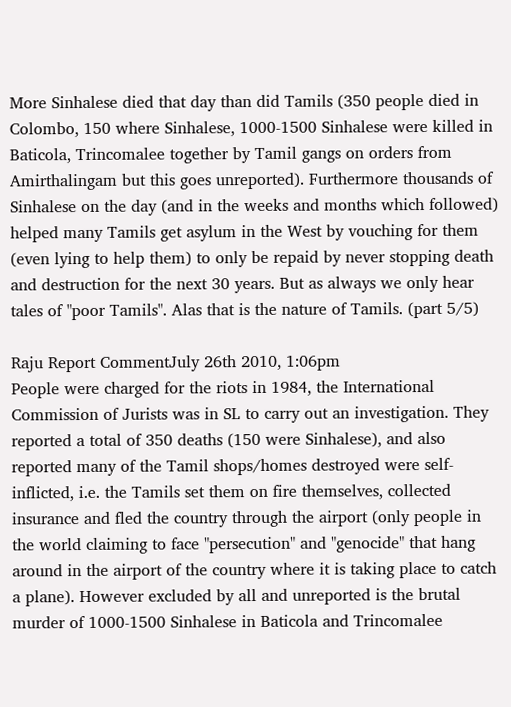More Sinhalese died that day than did Tamils (350 people died in Colombo, 150 where Sinhalese, 1000-1500 Sinhalese were killed in Baticola, Trincomalee together by Tamil gangs on orders from Amirthalingam but this goes unreported). Furthermore thousands of Sinhalese on the day (and in the weeks and months which followed) helped many Tamils get asylum in the West by vouching for them (even lying to help them) to only be repaid by never stopping death and destruction for the next 30 years. But as always we only hear tales of "poor Tamils". Alas that is the nature of Tamils. (part 5/5)

Raju Report CommentJuly 26th 2010, 1:06pm
People were charged for the riots in 1984, the International Commission of Jurists was in SL to carry out an investigation. They reported a total of 350 deaths (150 were Sinhalese), and also reported many of the Tamil shops/homes destroyed were self-inflicted, i.e. the Tamils set them on fire themselves, collected insurance and fled the country through the airport (only people in the world claiming to face "persecution" and "genocide" that hang around in the airport of the country where it is taking place to catch a plane). However excluded by all and unreported is the brutal murder of 1000-1500 Sinhalese in Baticola and Trincomalee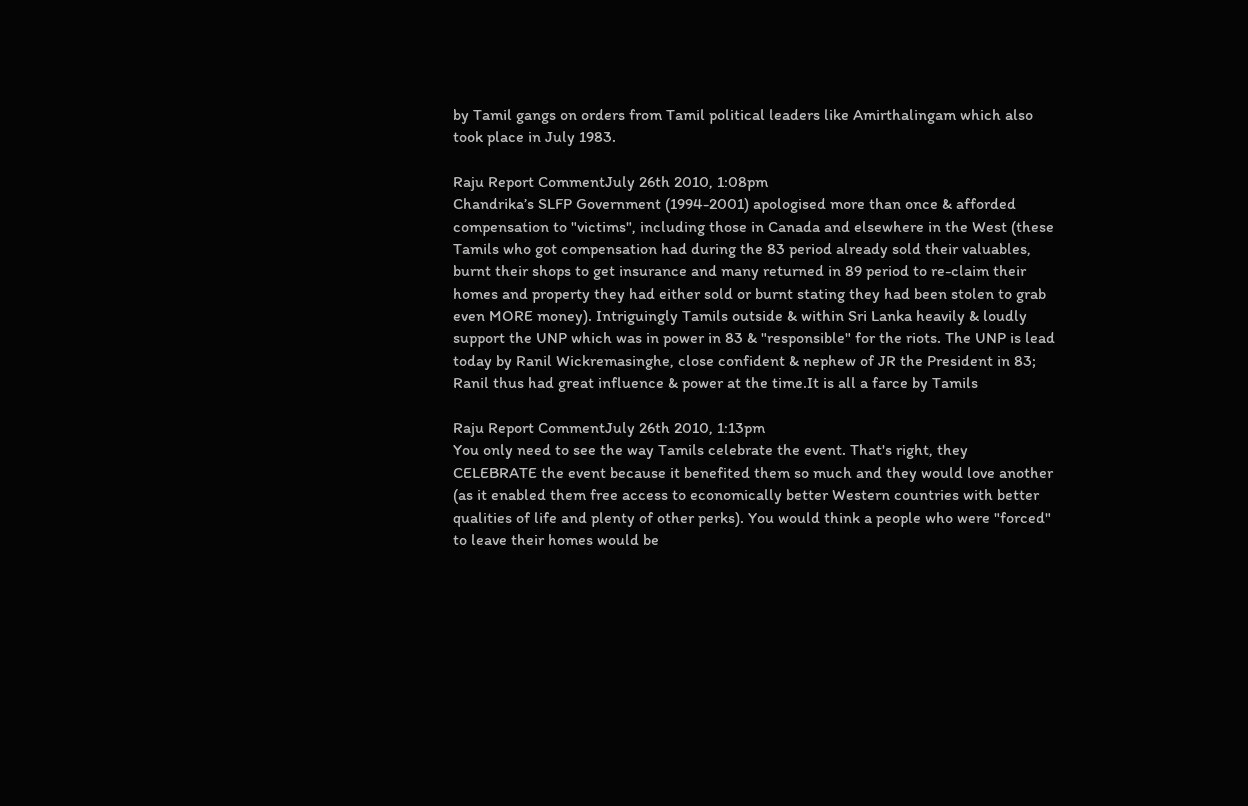by Tamil gangs on orders from Tamil political leaders like Amirthalingam which also took place in July 1983.

Raju Report CommentJuly 26th 2010, 1:08pm
Chandrika’s SLFP Government (1994-2001) apologised more than once & afforded compensation to "victims", including those in Canada and elsewhere in the West (these Tamils who got compensation had during the 83 period already sold their valuables, burnt their shops to get insurance and many returned in 89 period to re-claim their homes and property they had either sold or burnt stating they had been stolen to grab even MORE money). Intriguingly Tamils outside & within Sri Lanka heavily & loudly support the UNP which was in power in 83 & "responsible" for the riots. The UNP is lead today by Ranil Wickremasinghe, close confident & nephew of JR the President in 83; Ranil thus had great influence & power at the time.It is all a farce by Tamils

Raju Report CommentJuly 26th 2010, 1:13pm
You only need to see the way Tamils celebrate the event. That's right, they CELEBRATE the event because it benefited them so much and they would love another (as it enabled them free access to economically better Western countries with better qualities of life and plenty of other perks). You would think a people who were "forced" to leave their homes would be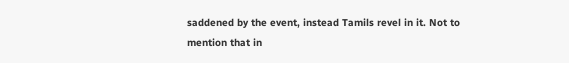saddened by the event, instead Tamils revel in it. Not to mention that in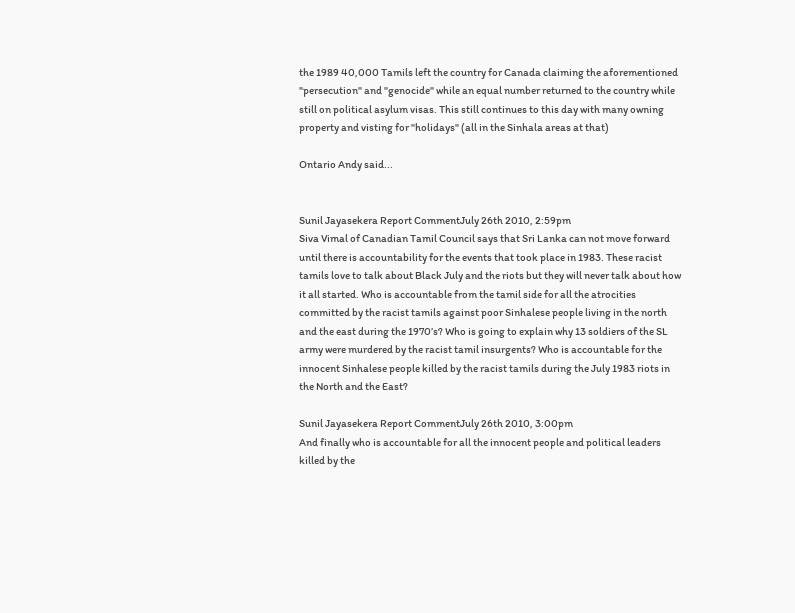the 1989 40,000 Tamils left the country for Canada claiming the aforementioned "persecution" and "genocide" while an equal number returned to the country while still on political asylum visas. This still continues to this day with many owning property and visting for "holidays" (all in the Sinhala areas at that)

Ontario Andy said...


Sunil Jayasekera Report CommentJuly 26th 2010, 2:59pm
Siva Vimal of Canadian Tamil Council says that Sri Lanka can not move forward until there is accountability for the events that took place in 1983. These racist tamils love to talk about Black July and the riots but they will never talk about how it all started. Who is accountable from the tamil side for all the atrocities committed by the racist tamils against poor Sinhalese people living in the north and the east during the 1970’s? Who is going to explain why 13 soldiers of the SL army were murdered by the racist tamil insurgents? Who is accountable for the innocent Sinhalese people killed by the racist tamils during the July 1983 riots in the North and the East?

Sunil Jayasekera Report CommentJuly 26th 2010, 3:00pm
And finally who is accountable for all the innocent people and political leaders killed by the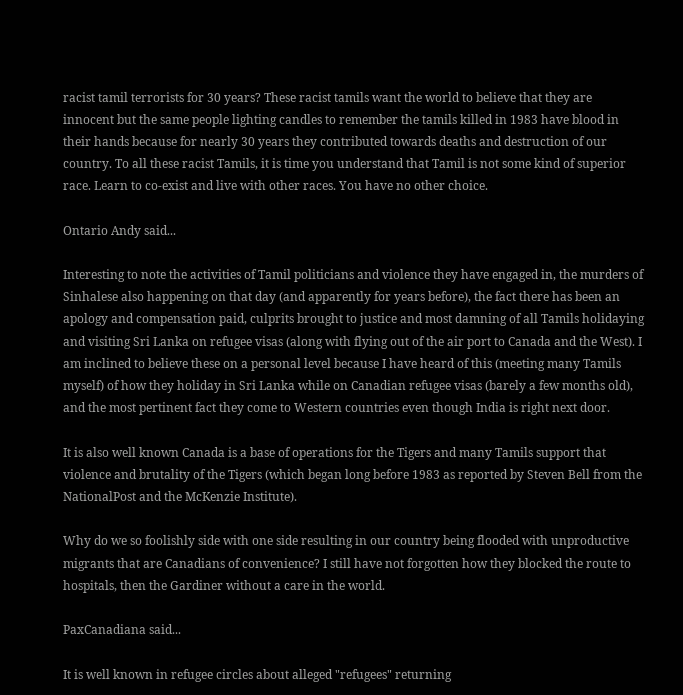racist tamil terrorists for 30 years? These racist tamils want the world to believe that they are innocent but the same people lighting candles to remember the tamils killed in 1983 have blood in their hands because for nearly 30 years they contributed towards deaths and destruction of our country. To all these racist Tamils, it is time you understand that Tamil is not some kind of superior race. Learn to co-exist and live with other races. You have no other choice.

Ontario Andy said...

Interesting to note the activities of Tamil politicians and violence they have engaged in, the murders of Sinhalese also happening on that day (and apparently for years before), the fact there has been an apology and compensation paid, culprits brought to justice and most damning of all Tamils holidaying and visiting Sri Lanka on refugee visas (along with flying out of the air port to Canada and the West). I am inclined to believe these on a personal level because I have heard of this (meeting many Tamils myself) of how they holiday in Sri Lanka while on Canadian refugee visas (barely a few months old), and the most pertinent fact they come to Western countries even though India is right next door.

It is also well known Canada is a base of operations for the Tigers and many Tamils support that violence and brutality of the Tigers (which began long before 1983 as reported by Steven Bell from the NationalPost and the McKenzie Institute).

Why do we so foolishly side with one side resulting in our country being flooded with unproductive migrants that are Canadians of convenience? I still have not forgotten how they blocked the route to hospitals, then the Gardiner without a care in the world.

PaxCanadiana said...

It is well known in refugee circles about alleged "refugees" returning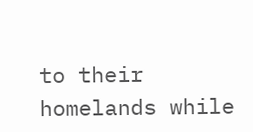to their homelands while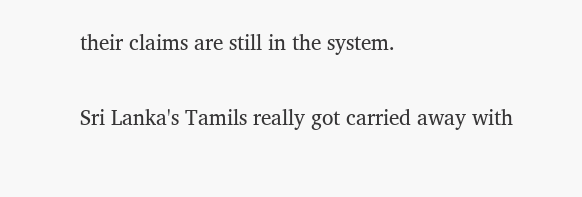their claims are still in the system.

Sri Lanka's Tamils really got carried away with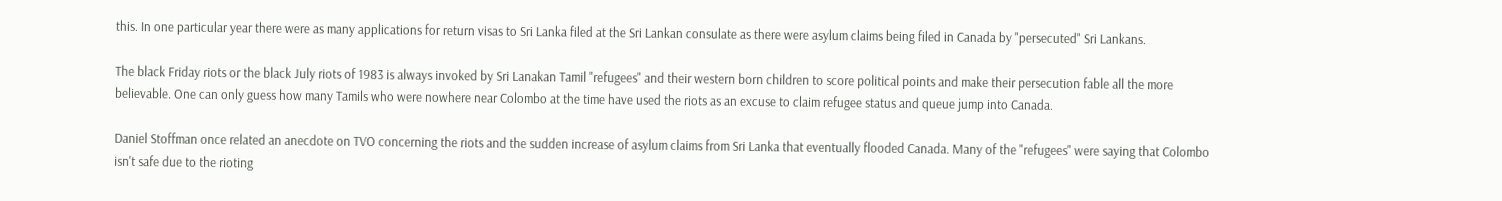this. In one particular year there were as many applications for return visas to Sri Lanka filed at the Sri Lankan consulate as there were asylum claims being filed in Canada by "persecuted" Sri Lankans.

The black Friday riots or the black July riots of 1983 is always invoked by Sri Lanakan Tamil "refugees" and their western born children to score political points and make their persecution fable all the more believable. One can only guess how many Tamils who were nowhere near Colombo at the time have used the riots as an excuse to claim refugee status and queue jump into Canada.

Daniel Stoffman once related an anecdote on TVO concerning the riots and the sudden increase of asylum claims from Sri Lanka that eventually flooded Canada. Many of the "refugees" were saying that Colombo isn't safe due to the rioting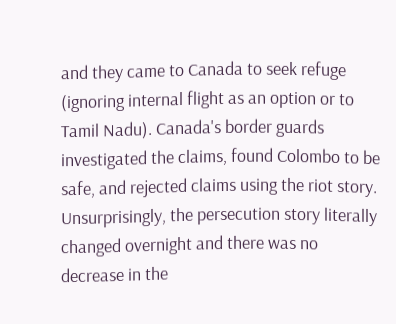and they came to Canada to seek refuge (ignoring internal flight as an option or to Tamil Nadu). Canada's border guards investigated the claims, found Colombo to be safe, and rejected claims using the riot story. Unsurprisingly, the persecution story literally changed overnight and there was no decrease in the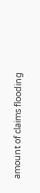amount of claims flooding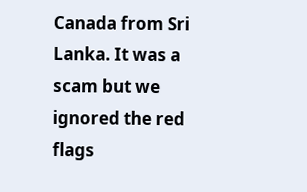Canada from Sri Lanka. It was a scam but we ignored the red flags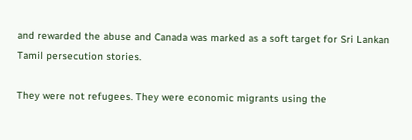and rewarded the abuse and Canada was marked as a soft target for Sri Lankan Tamil persecution stories.

They were not refugees. They were economic migrants using the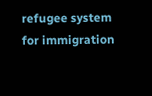refugee system for immigration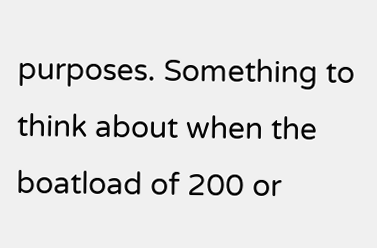purposes. Something to think about when the boatload of 200 or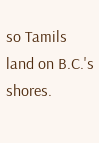so Tamils land on B.C.'s shores.